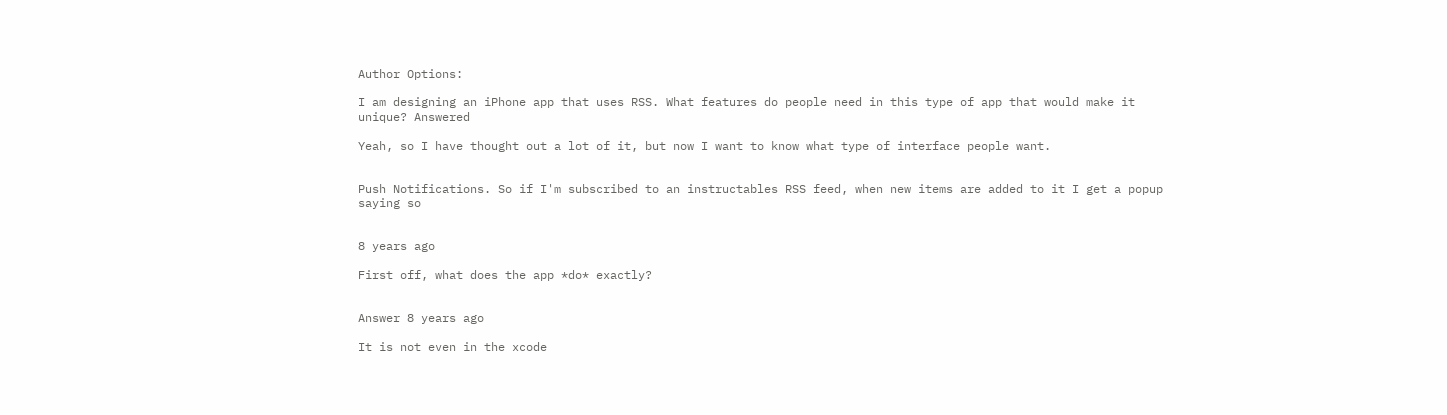Author Options:

I am designing an iPhone app that uses RSS. What features do people need in this type of app that would make it unique? Answered

Yeah, so I have thought out a lot of it, but now I want to know what type of interface people want.


Push Notifications. So if I'm subscribed to an instructables RSS feed, when new items are added to it I get a popup saying so


8 years ago

First off, what does the app *do* exactly?


Answer 8 years ago

It is not even in the xcode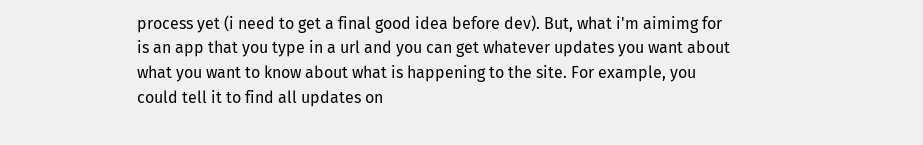process yet (i need to get a final good idea before dev). But, what i'm aimimg for is an app that you type in a url and you can get whatever updates you want about what you want to know about what is happening to the site. For example, you could tell it to find all updates on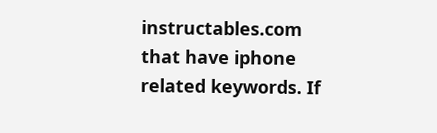instructables.com that have iphone related keywords. If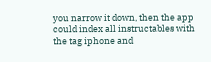you narrow it down, then the app could index all instructables with the tag iphone and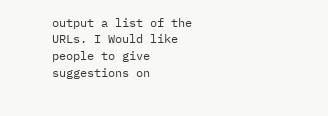output a list of the URLs. I Would like people to give suggestions on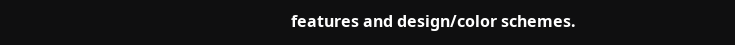features and design/color schemes.